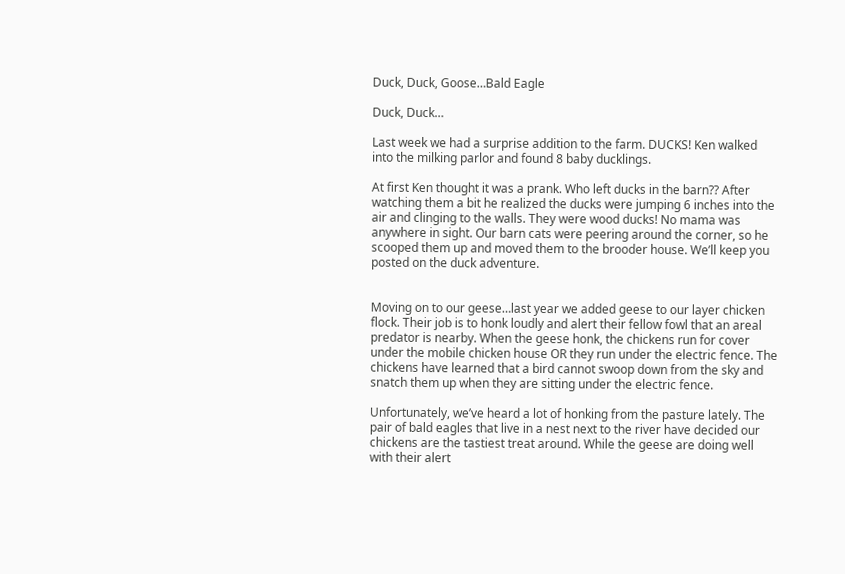Duck, Duck, Goose…Bald Eagle

Duck, Duck…

Last week we had a surprise addition to the farm. DUCKS! Ken walked into the milking parlor and found 8 baby ducklings.

At first Ken thought it was a prank. Who left ducks in the barn?? After watching them a bit he realized the ducks were jumping 6 inches into the air and clinging to the walls. They were wood ducks! No mama was anywhere in sight. Our barn cats were peering around the corner, so he scooped them up and moved them to the brooder house. We’ll keep you posted on the duck adventure.


Moving on to our geese…last year we added geese to our layer chicken flock. Their job is to honk loudly and alert their fellow fowl that an areal predator is nearby. When the geese honk, the chickens run for cover under the mobile chicken house OR they run under the electric fence. The chickens have learned that a bird cannot swoop down from the sky and snatch them up when they are sitting under the electric fence.

Unfortunately, we’ve heard a lot of honking from the pasture lately. The pair of bald eagles that live in a nest next to the river have decided our chickens are the tastiest treat around. While the geese are doing well with their alert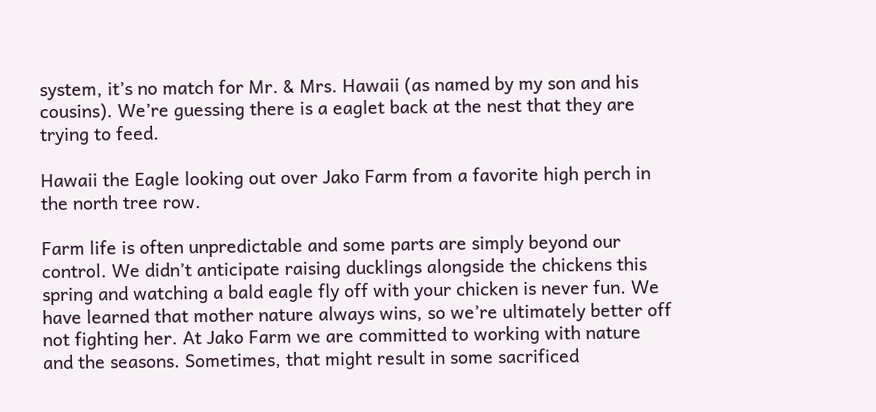system, it’s no match for Mr. & Mrs. Hawaii (as named by my son and his cousins). We’re guessing there is a eaglet back at the nest that they are trying to feed.

Hawaii the Eagle looking out over Jako Farm from a favorite high perch in the north tree row.

Farm life is often unpredictable and some parts are simply beyond our control. We didn’t anticipate raising ducklings alongside the chickens this spring and watching a bald eagle fly off with your chicken is never fun. We have learned that mother nature always wins, so we’re ultimately better off not fighting her. At Jako Farm we are committed to working with nature and the seasons. Sometimes, that might result in some sacrificed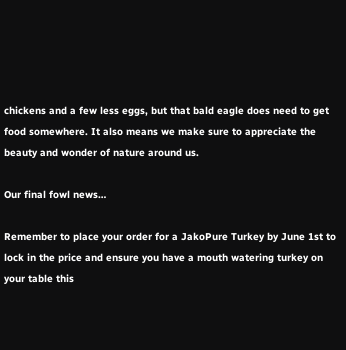chickens and a few less eggs, but that bald eagle does need to get food somewhere. It also means we make sure to appreciate the beauty and wonder of nature around us.

Our final fowl news…

Remember to place your order for a JakoPure Turkey by June 1st to lock in the price and ensure you have a mouth watering turkey on your table this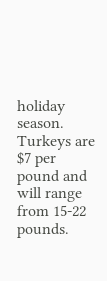holiday season. Turkeys are $7 per pound and will range from 15-22 pounds.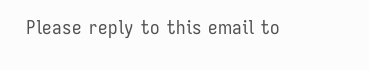Please reply to this email to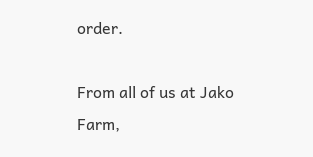order.

From all of us at Jako Farm,